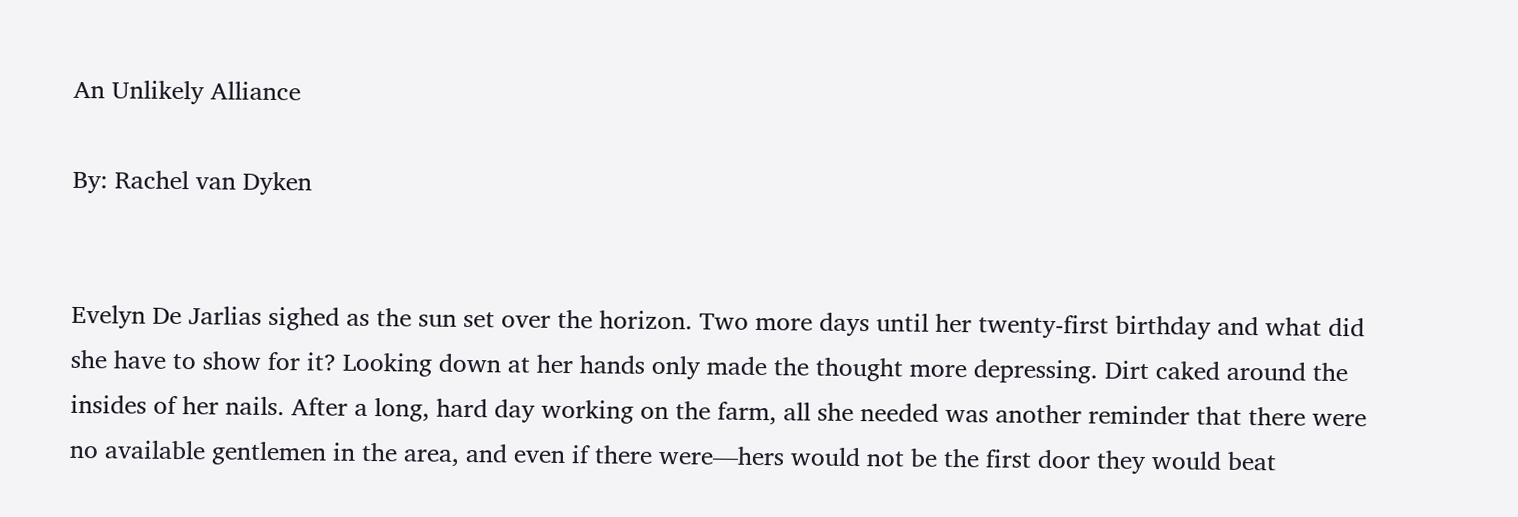An Unlikely Alliance

By: Rachel van Dyken


Evelyn De Jarlias sighed as the sun set over the horizon. Two more days until her twenty-first birthday and what did she have to show for it? Looking down at her hands only made the thought more depressing. Dirt caked around the insides of her nails. After a long, hard day working on the farm, all she needed was another reminder that there were no available gentlemen in the area, and even if there were—hers would not be the first door they would beat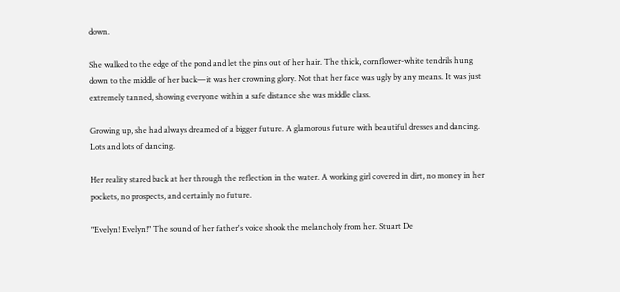down.

She walked to the edge of the pond and let the pins out of her hair. The thick, cornflower-white tendrils hung down to the middle of her back—it was her crowning glory. Not that her face was ugly by any means. It was just extremely tanned, showing everyone within a safe distance she was middle class.

Growing up, she had always dreamed of a bigger future. A glamorous future with beautiful dresses and dancing. Lots and lots of dancing.

Her reality stared back at her through the reflection in the water. A working girl covered in dirt, no money in her pockets, no prospects, and certainly no future.

"Evelyn! Evelyn!" The sound of her father's voice shook the melancholy from her. Stuart De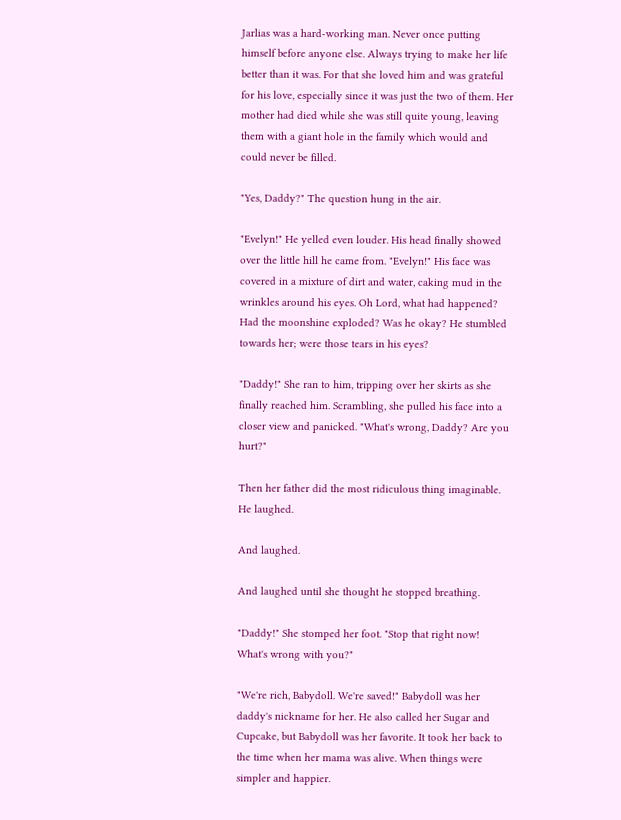Jarlias was a hard-working man. Never once putting himself before anyone else. Always trying to make her life better than it was. For that she loved him and was grateful for his love, especially since it was just the two of them. Her mother had died while she was still quite young, leaving them with a giant hole in the family which would and could never be filled.

"Yes, Daddy?" The question hung in the air.

"Evelyn!" He yelled even louder. His head finally showed over the little hill he came from. "Evelyn!" His face was covered in a mixture of dirt and water, caking mud in the wrinkles around his eyes. Oh Lord, what had happened? Had the moonshine exploded? Was he okay? He stumbled towards her; were those tears in his eyes?

"Daddy!" She ran to him, tripping over her skirts as she finally reached him. Scrambling, she pulled his face into a closer view and panicked. "What's wrong, Daddy? Are you hurt?"

Then her father did the most ridiculous thing imaginable. He laughed.

And laughed.

And laughed until she thought he stopped breathing.

"Daddy!" She stomped her foot. "Stop that right now! What's wrong with you?"

"We're rich, Babydoll. We're saved!" Babydoll was her daddy's nickname for her. He also called her Sugar and Cupcake, but Babydoll was her favorite. It took her back to the time when her mama was alive. When things were simpler and happier.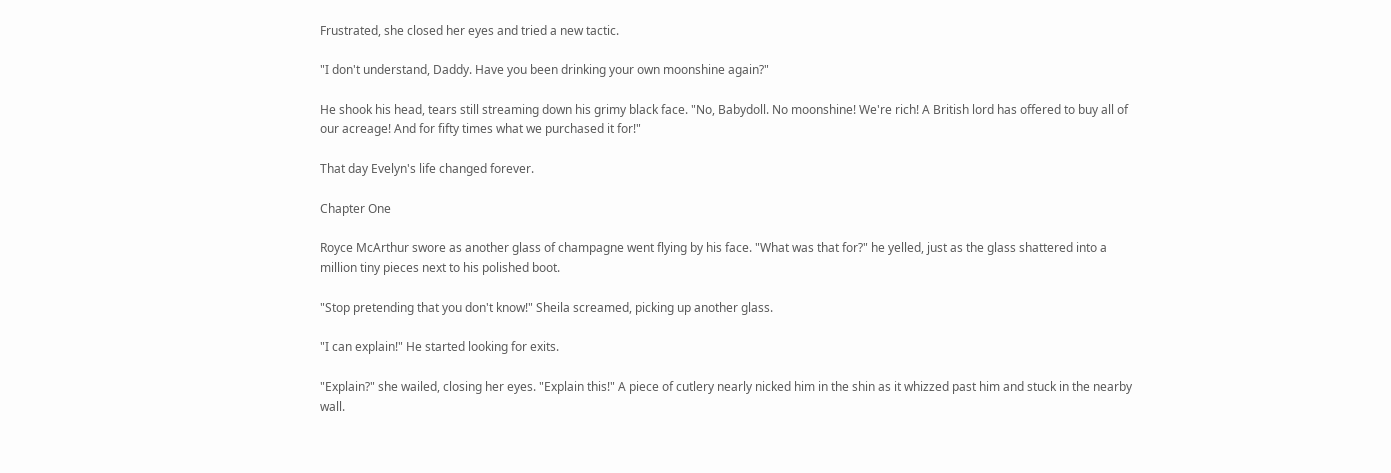Frustrated, she closed her eyes and tried a new tactic.

"I don't understand, Daddy. Have you been drinking your own moonshine again?"

He shook his head, tears still streaming down his grimy black face. "No, Babydoll. No moonshine! We're rich! A British lord has offered to buy all of our acreage! And for fifty times what we purchased it for!"

That day Evelyn's life changed forever.

Chapter One

Royce McArthur swore as another glass of champagne went flying by his face. "What was that for?" he yelled, just as the glass shattered into a million tiny pieces next to his polished boot.

"Stop pretending that you don't know!" Sheila screamed, picking up another glass.

"I can explain!" He started looking for exits.

"Explain?" she wailed, closing her eyes. "Explain this!" A piece of cutlery nearly nicked him in the shin as it whizzed past him and stuck in the nearby wall.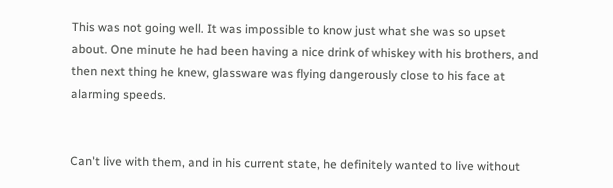This was not going well. It was impossible to know just what she was so upset about. One minute he had been having a nice drink of whiskey with his brothers, and then next thing he knew, glassware was flying dangerously close to his face at alarming speeds.


Can't live with them, and in his current state, he definitely wanted to live without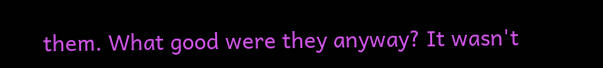them. What good were they anyway? It wasn't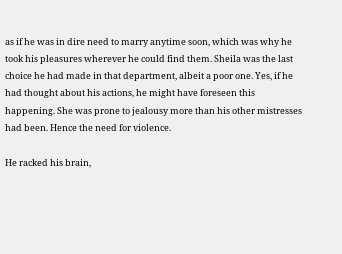as if he was in dire need to marry anytime soon, which was why he took his pleasures wherever he could find them. Sheila was the last choice he had made in that department, albeit a poor one. Yes, if he had thought about his actions, he might have foreseen this happening. She was prone to jealousy more than his other mistresses had been. Hence the need for violence.

He racked his brain,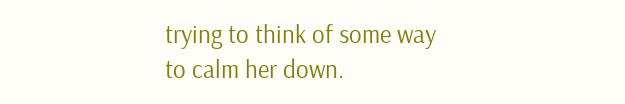trying to think of some way to calm her down.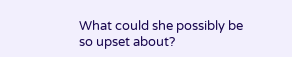What could she possibly be so upset about?